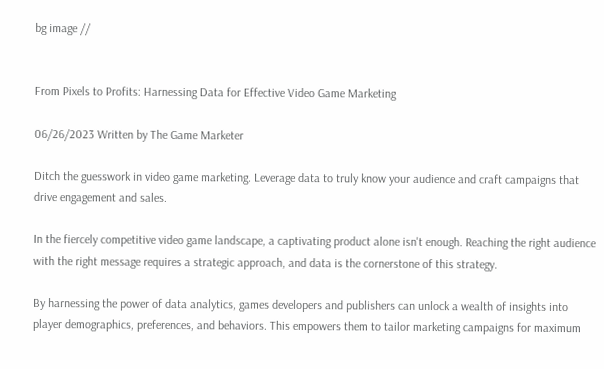bg image //


From Pixels to Profits: Harnessing Data for Effective Video Game Marketing

06/26/2023 Written by The Game Marketer

Ditch the guesswork in video game marketing. Leverage data to truly know your audience and craft campaigns that drive engagement and sales.

In the fiercely competitive video game landscape, a captivating product alone isn't enough. Reaching the right audience with the right message requires a strategic approach, and data is the cornerstone of this strategy.

By harnessing the power of data analytics, games developers and publishers can unlock a wealth of insights into player demographics, preferences, and behaviors. This empowers them to tailor marketing campaigns for maximum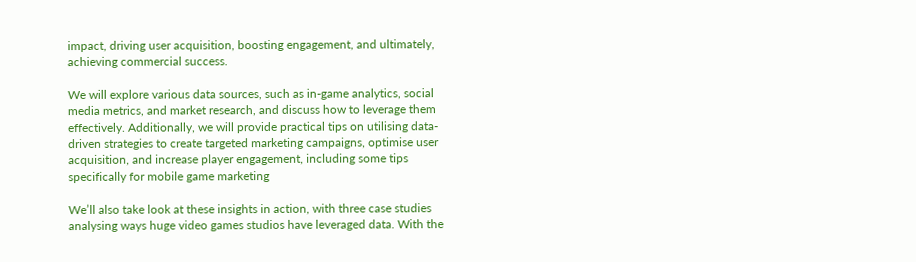impact, driving user acquisition, boosting engagement, and ultimately, achieving commercial success.

We will explore various data sources, such as in-game analytics, social media metrics, and market research, and discuss how to leverage them effectively. Additionally, we will provide practical tips on utilising data-driven strategies to create targeted marketing campaigns, optimise user acquisition, and increase player engagement, including some tips specifically for mobile game marketing

We’ll also take look at these insights in action, with three case studies analysing ways huge video games studios have leveraged data. With the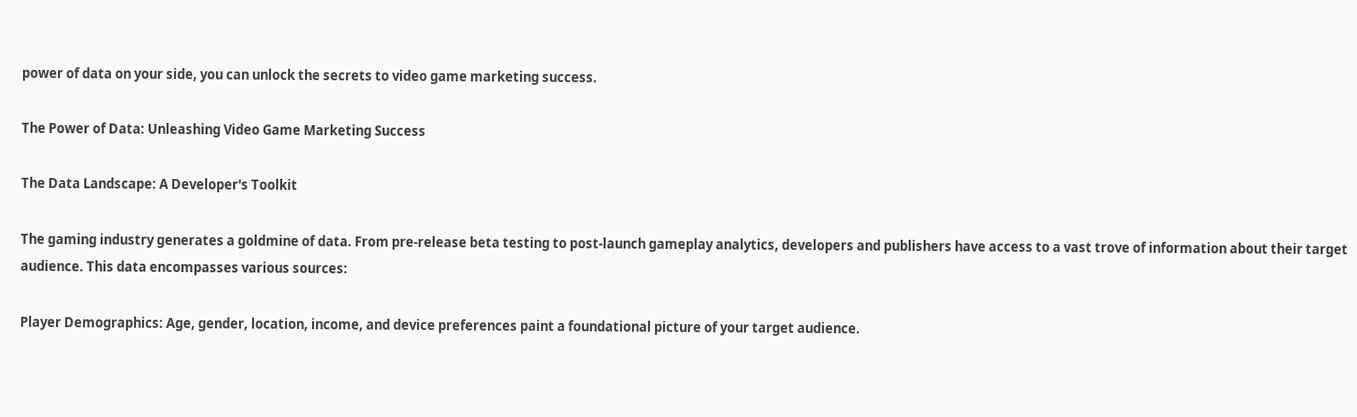power of data on your side, you can unlock the secrets to video game marketing success.

The Power of Data: Unleashing Video Game Marketing Success

The Data Landscape: A Developer's Toolkit

The gaming industry generates a goldmine of data. From pre-release beta testing to post-launch gameplay analytics, developers and publishers have access to a vast trove of information about their target audience. This data encompasses various sources:

Player Demographics: Age, gender, location, income, and device preferences paint a foundational picture of your target audience.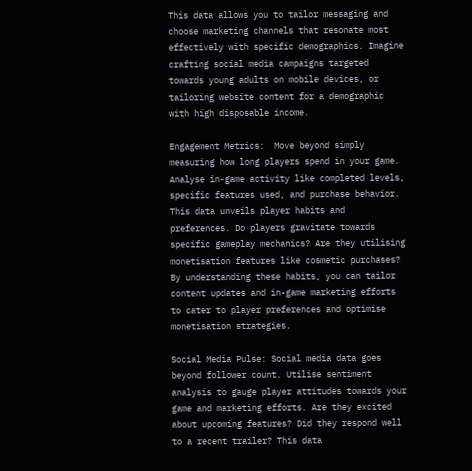This data allows you to tailor messaging and choose marketing channels that resonate most effectively with specific demographics. Imagine crafting social media campaigns targeted towards young adults on mobile devices, or tailoring website content for a demographic with high disposable income.

Engagement Metrics:  Move beyond simply measuring how long players spend in your game. Analyse in-game activity like completed levels, specific features used, and purchase behavior. This data unveils player habits and preferences. Do players gravitate towards specific gameplay mechanics? Are they utilising monetisation features like cosmetic purchases? By understanding these habits, you can tailor content updates and in-game marketing efforts to cater to player preferences and optimise monetisation strategies.

Social Media Pulse: Social media data goes beyond follower count. Utilise sentiment analysis to gauge player attitudes towards your game and marketing efforts. Are they excited about upcoming features? Did they respond well to a recent trailer? This data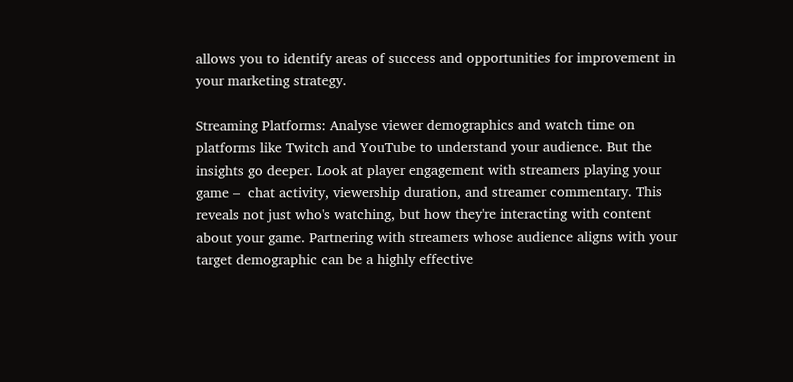allows you to identify areas of success and opportunities for improvement in your marketing strategy.

Streaming Platforms: Analyse viewer demographics and watch time on platforms like Twitch and YouTube to understand your audience. But the insights go deeper. Look at player engagement with streamers playing your game –  chat activity, viewership duration, and streamer commentary. This reveals not just who's watching, but how they're interacting with content about your game. Partnering with streamers whose audience aligns with your target demographic can be a highly effective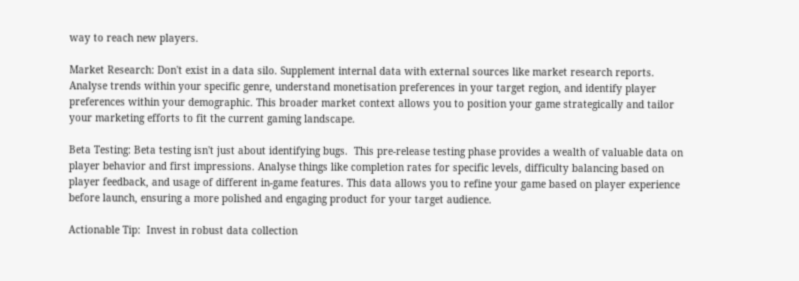way to reach new players.

Market Research: Don't exist in a data silo. Supplement internal data with external sources like market research reports. Analyse trends within your specific genre, understand monetisation preferences in your target region, and identify player preferences within your demographic. This broader market context allows you to position your game strategically and tailor your marketing efforts to fit the current gaming landscape.

Beta Testing: Beta testing isn't just about identifying bugs.  This pre-release testing phase provides a wealth of valuable data on player behavior and first impressions. Analyse things like completion rates for specific levels, difficulty balancing based on player feedback, and usage of different in-game features. This data allows you to refine your game based on player experience before launch, ensuring a more polished and engaging product for your target audience.

Actionable Tip:  Invest in robust data collection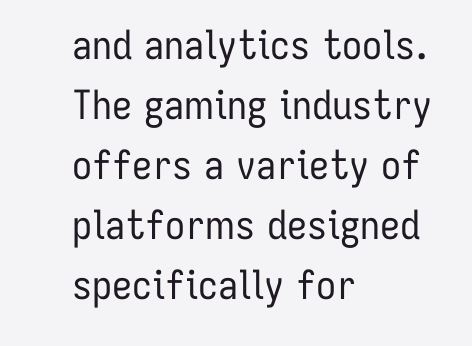and analytics tools. The gaming industry offers a variety of platforms designed specifically for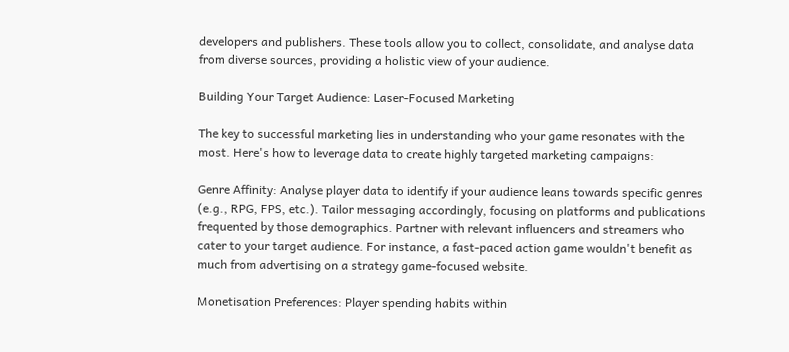developers and publishers. These tools allow you to collect, consolidate, and analyse data from diverse sources, providing a holistic view of your audience.

Building Your Target Audience: Laser-Focused Marketing

The key to successful marketing lies in understanding who your game resonates with the most. Here's how to leverage data to create highly targeted marketing campaigns:

Genre Affinity: Analyse player data to identify if your audience leans towards specific genres (e.g., RPG, FPS, etc.). Tailor messaging accordingly, focusing on platforms and publications frequented by those demographics. Partner with relevant influencers and streamers who cater to your target audience. For instance, a fast-paced action game wouldn't benefit as much from advertising on a strategy game-focused website.

Monetisation Preferences: Player spending habits within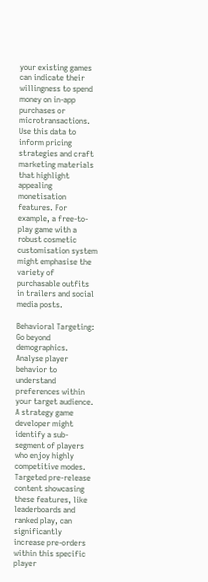your existing games can indicate their willingness to spend money on in-app purchases or microtransactions. Use this data to inform pricing strategies and craft marketing materials that highlight appealing monetisation features. For example, a free-to-play game with a robust cosmetic customisation system might emphasise the variety of purchasable outfits in trailers and social media posts.

Behavioral Targeting: Go beyond demographics. Analyse player behavior to understand preferences within your target audience. A strategy game developer might identify a sub-segment of players who enjoy highly competitive modes. Targeted pre-release content showcasing these features, like leaderboards and ranked play, can significantly increase pre-orders within this specific player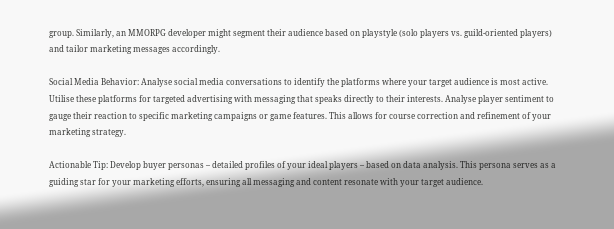group. Similarly, an MMORPG developer might segment their audience based on playstyle (solo players vs. guild-oriented players) and tailor marketing messages accordingly.

Social Media Behavior: Analyse social media conversations to identify the platforms where your target audience is most active. Utilise these platforms for targeted advertising with messaging that speaks directly to their interests. Analyse player sentiment to gauge their reaction to specific marketing campaigns or game features. This allows for course correction and refinement of your marketing strategy.

Actionable Tip: Develop buyer personas – detailed profiles of your ideal players – based on data analysis. This persona serves as a guiding star for your marketing efforts, ensuring all messaging and content resonate with your target audience.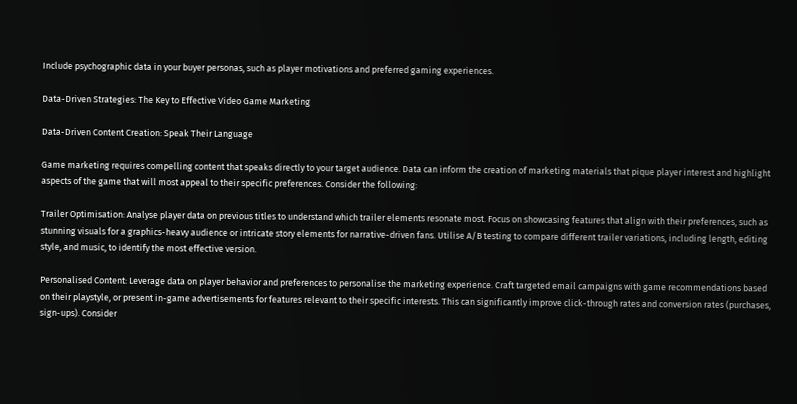Include psychographic data in your buyer personas, such as player motivations and preferred gaming experiences.

Data-Driven Strategies: The Key to Effective Video Game Marketing

Data-Driven Content Creation: Speak Their Language

Game marketing requires compelling content that speaks directly to your target audience. Data can inform the creation of marketing materials that pique player interest and highlight aspects of the game that will most appeal to their specific preferences. Consider the following:

Trailer Optimisation: Analyse player data on previous titles to understand which trailer elements resonate most. Focus on showcasing features that align with their preferences, such as stunning visuals for a graphics-heavy audience or intricate story elements for narrative-driven fans. Utilise A/B testing to compare different trailer variations, including length, editing style, and music, to identify the most effective version.

Personalised Content: Leverage data on player behavior and preferences to personalise the marketing experience. Craft targeted email campaigns with game recommendations based on their playstyle, or present in-game advertisements for features relevant to their specific interests. This can significantly improve click-through rates and conversion rates (purchases, sign-ups). Consider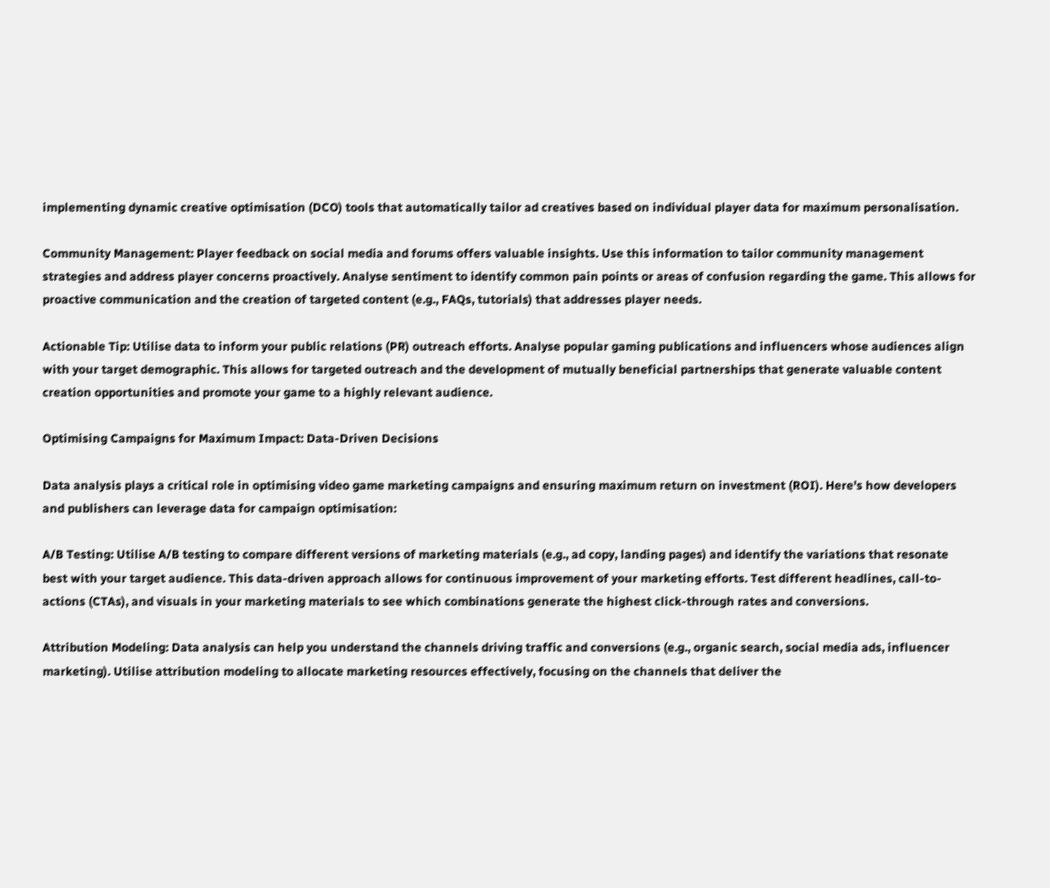implementing dynamic creative optimisation (DCO) tools that automatically tailor ad creatives based on individual player data for maximum personalisation.

Community Management: Player feedback on social media and forums offers valuable insights. Use this information to tailor community management strategies and address player concerns proactively. Analyse sentiment to identify common pain points or areas of confusion regarding the game. This allows for proactive communication and the creation of targeted content (e.g., FAQs, tutorials) that addresses player needs.

Actionable Tip: Utilise data to inform your public relations (PR) outreach efforts. Analyse popular gaming publications and influencers whose audiences align with your target demographic. This allows for targeted outreach and the development of mutually beneficial partnerships that generate valuable content creation opportunities and promote your game to a highly relevant audience.

Optimising Campaigns for Maximum Impact: Data-Driven Decisions

Data analysis plays a critical role in optimising video game marketing campaigns and ensuring maximum return on investment (ROI). Here's how developers and publishers can leverage data for campaign optimisation:

A/B Testing: Utilise A/B testing to compare different versions of marketing materials (e.g., ad copy, landing pages) and identify the variations that resonate best with your target audience. This data-driven approach allows for continuous improvement of your marketing efforts. Test different headlines, call-to-actions (CTAs), and visuals in your marketing materials to see which combinations generate the highest click-through rates and conversions.

Attribution Modeling: Data analysis can help you understand the channels driving traffic and conversions (e.g., organic search, social media ads, influencer marketing). Utilise attribution modeling to allocate marketing resources effectively, focusing on the channels that deliver the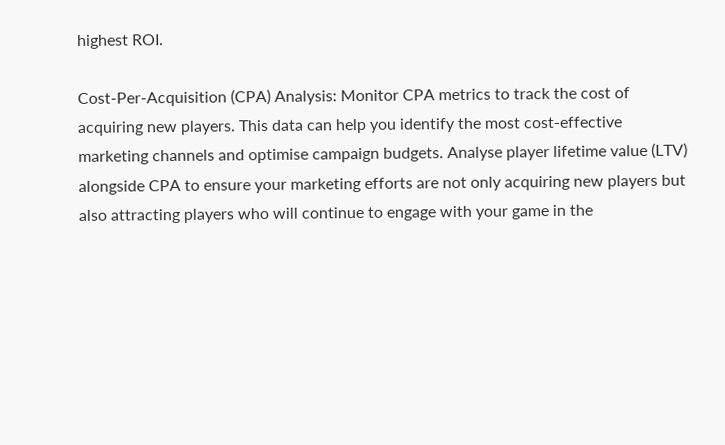highest ROI.

Cost-Per-Acquisition (CPA) Analysis: Monitor CPA metrics to track the cost of acquiring new players. This data can help you identify the most cost-effective marketing channels and optimise campaign budgets. Analyse player lifetime value (LTV) alongside CPA to ensure your marketing efforts are not only acquiring new players but also attracting players who will continue to engage with your game in the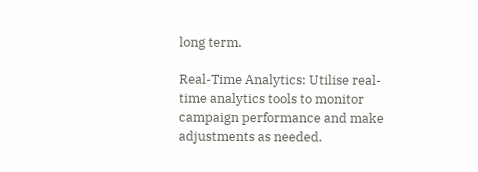long term.

Real-Time Analytics: Utilise real-time analytics tools to monitor campaign performance and make adjustments as needed.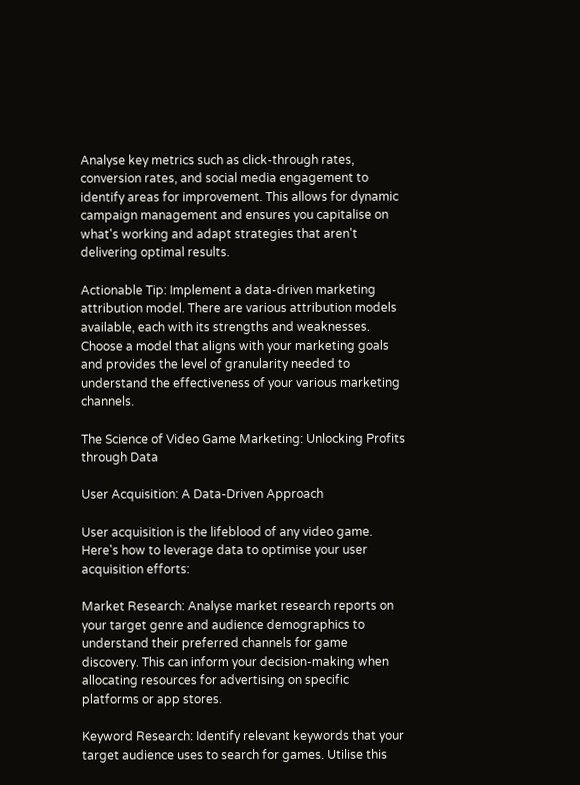Analyse key metrics such as click-through rates, conversion rates, and social media engagement to identify areas for improvement. This allows for dynamic campaign management and ensures you capitalise on what's working and adapt strategies that aren't delivering optimal results.

Actionable Tip: Implement a data-driven marketing attribution model. There are various attribution models available, each with its strengths and weaknesses. Choose a model that aligns with your marketing goals and provides the level of granularity needed to understand the effectiveness of your various marketing channels.

The Science of Video Game Marketing: Unlocking Profits through Data

User Acquisition: A Data-Driven Approach

User acquisition is the lifeblood of any video game. Here's how to leverage data to optimise your user acquisition efforts:

Market Research: Analyse market research reports on your target genre and audience demographics to understand their preferred channels for game discovery. This can inform your decision-making when allocating resources for advertising on specific platforms or app stores.

Keyword Research: Identify relevant keywords that your target audience uses to search for games. Utilise this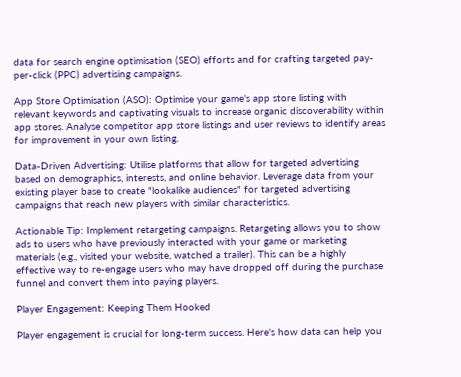data for search engine optimisation (SEO) efforts and for crafting targeted pay-per-click (PPC) advertising campaigns.

App Store Optimisation (ASO): Optimise your game's app store listing with relevant keywords and captivating visuals to increase organic discoverability within app stores. Analyse competitor app store listings and user reviews to identify areas for improvement in your own listing.

Data-Driven Advertising: Utilise platforms that allow for targeted advertising based on demographics, interests, and online behavior. Leverage data from your existing player base to create "lookalike audiences" for targeted advertising campaigns that reach new players with similar characteristics.

Actionable Tip: Implement retargeting campaigns. Retargeting allows you to show ads to users who have previously interacted with your game or marketing materials (e.g., visited your website, watched a trailer). This can be a highly effective way to re-engage users who may have dropped off during the purchase funnel and convert them into paying players.

Player Engagement: Keeping Them Hooked

Player engagement is crucial for long-term success. Here's how data can help you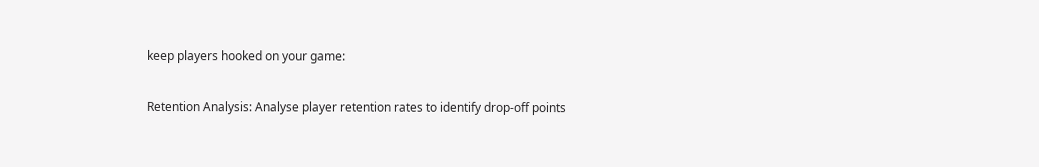keep players hooked on your game:

Retention Analysis: Analyse player retention rates to identify drop-off points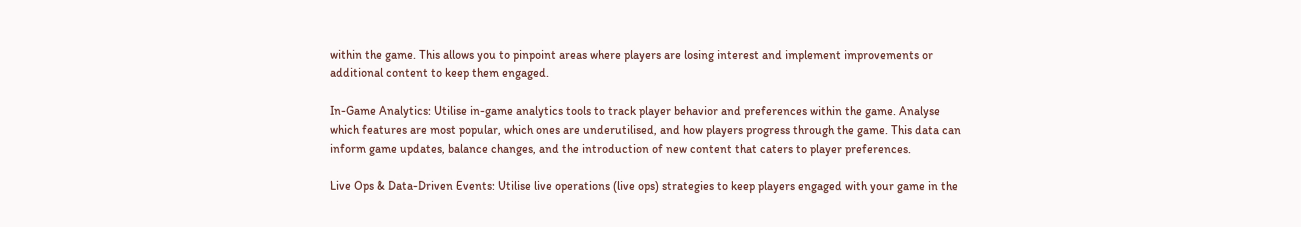within the game. This allows you to pinpoint areas where players are losing interest and implement improvements or additional content to keep them engaged.

In-Game Analytics: Utilise in-game analytics tools to track player behavior and preferences within the game. Analyse which features are most popular, which ones are underutilised, and how players progress through the game. This data can inform game updates, balance changes, and the introduction of new content that caters to player preferences.

Live Ops & Data-Driven Events: Utilise live operations (live ops) strategies to keep players engaged with your game in the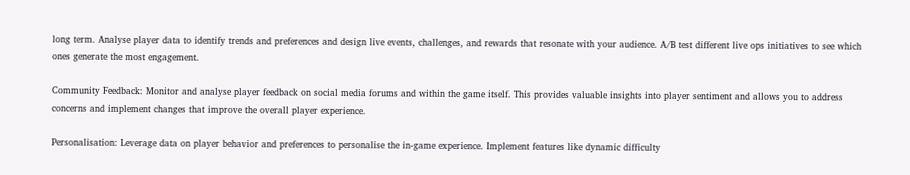long term. Analyse player data to identify trends and preferences and design live events, challenges, and rewards that resonate with your audience. A/B test different live ops initiatives to see which ones generate the most engagement.

Community Feedback: Monitor and analyse player feedback on social media forums and within the game itself. This provides valuable insights into player sentiment and allows you to address concerns and implement changes that improve the overall player experience.

Personalisation: Leverage data on player behavior and preferences to personalise the in-game experience. Implement features like dynamic difficulty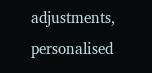adjustments, personalised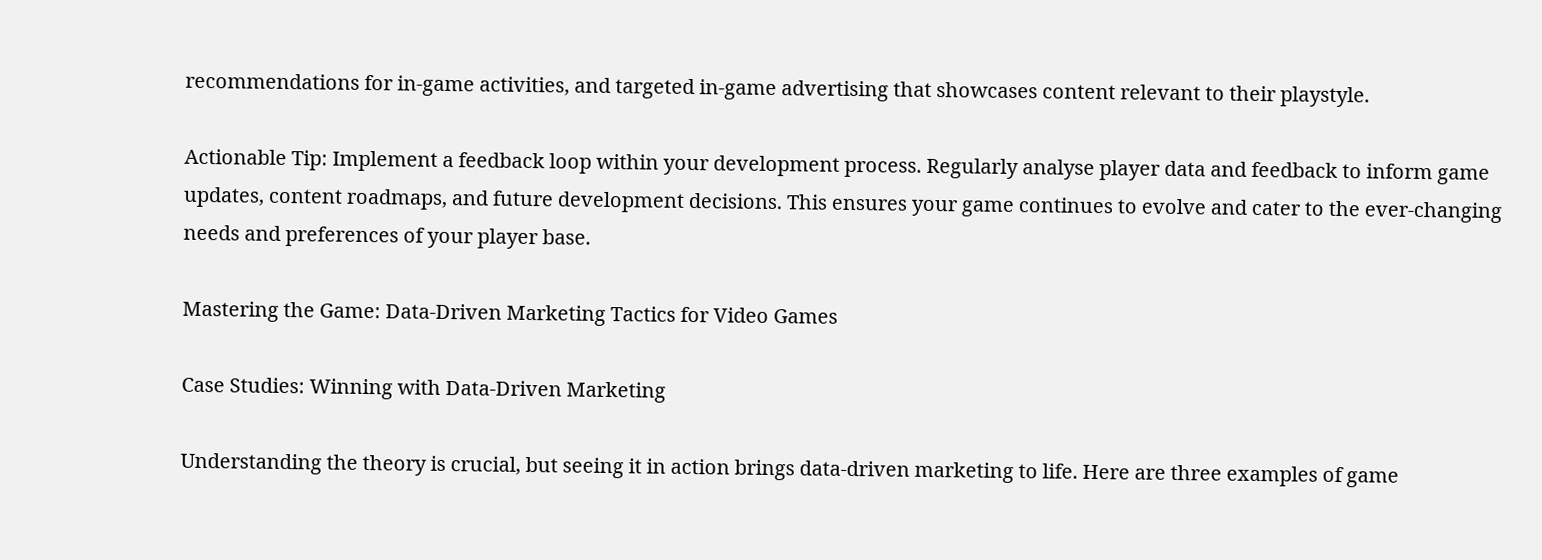recommendations for in-game activities, and targeted in-game advertising that showcases content relevant to their playstyle.

Actionable Tip: Implement a feedback loop within your development process. Regularly analyse player data and feedback to inform game updates, content roadmaps, and future development decisions. This ensures your game continues to evolve and cater to the ever-changing needs and preferences of your player base.

Mastering the Game: Data-Driven Marketing Tactics for Video Games

Case Studies: Winning with Data-Driven Marketing

Understanding the theory is crucial, but seeing it in action brings data-driven marketing to life. Here are three examples of game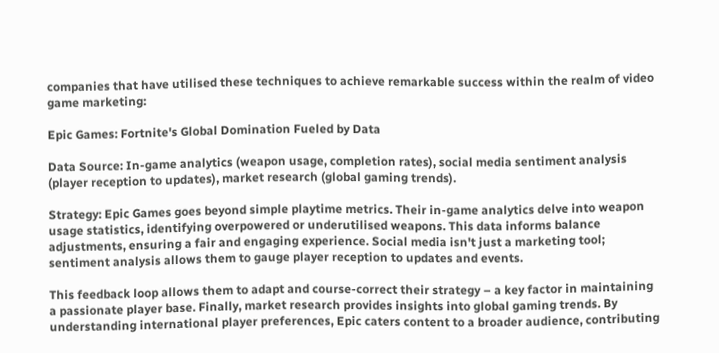companies that have utilised these techniques to achieve remarkable success within the realm of video game marketing:

Epic Games: Fortnite's Global Domination Fueled by Data

Data Source: In-game analytics (weapon usage, completion rates), social media sentiment analysis (player reception to updates), market research (global gaming trends).

Strategy: Epic Games goes beyond simple playtime metrics. Their in-game analytics delve into weapon usage statistics, identifying overpowered or underutilised weapons. This data informs balance adjustments, ensuring a fair and engaging experience. Social media isn't just a marketing tool; sentiment analysis allows them to gauge player reception to updates and events.

This feedback loop allows them to adapt and course-correct their strategy – a key factor in maintaining a passionate player base. Finally, market research provides insights into global gaming trends. By understanding international player preferences, Epic caters content to a broader audience, contributing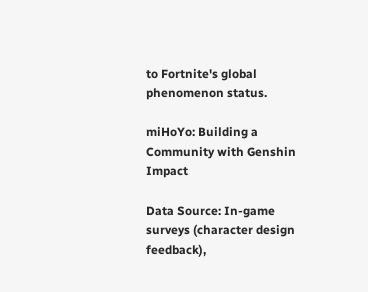to Fortnite's global phenomenon status.

miHoYo: Building a Community with Genshin Impact

Data Source: In-game surveys (character design feedback),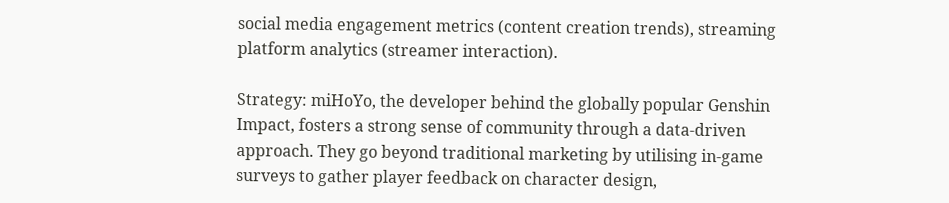social media engagement metrics (content creation trends), streaming platform analytics (streamer interaction).

Strategy: miHoYo, the developer behind the globally popular Genshin Impact, fosters a strong sense of community through a data-driven approach. They go beyond traditional marketing by utilising in-game surveys to gather player feedback on character design,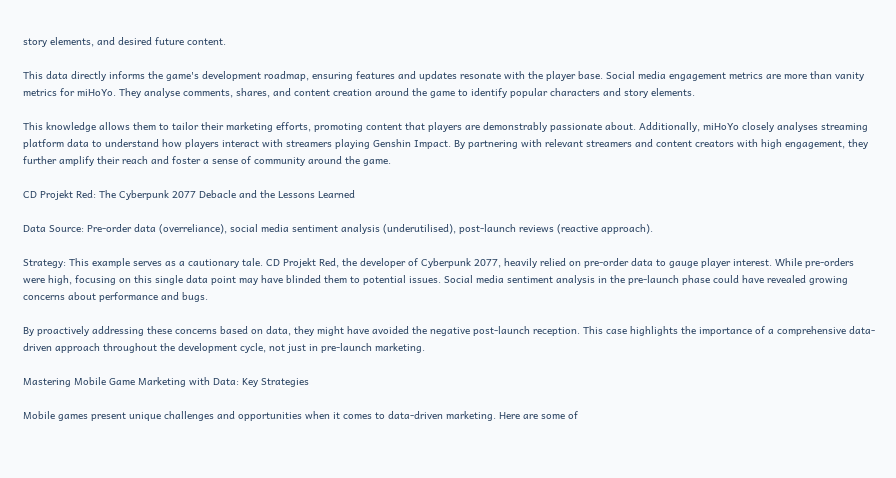story elements, and desired future content.

This data directly informs the game's development roadmap, ensuring features and updates resonate with the player base. Social media engagement metrics are more than vanity metrics for miHoYo. They analyse comments, shares, and content creation around the game to identify popular characters and story elements.

This knowledge allows them to tailor their marketing efforts, promoting content that players are demonstrably passionate about. Additionally, miHoYo closely analyses streaming platform data to understand how players interact with streamers playing Genshin Impact. By partnering with relevant streamers and content creators with high engagement, they further amplify their reach and foster a sense of community around the game.

CD Projekt Red: The Cyberpunk 2077 Debacle and the Lessons Learned

Data Source: Pre-order data (overreliance), social media sentiment analysis (underutilised), post-launch reviews (reactive approach).

Strategy: This example serves as a cautionary tale. CD Projekt Red, the developer of Cyberpunk 2077, heavily relied on pre-order data to gauge player interest. While pre-orders were high, focusing on this single data point may have blinded them to potential issues. Social media sentiment analysis in the pre-launch phase could have revealed growing concerns about performance and bugs.

By proactively addressing these concerns based on data, they might have avoided the negative post-launch reception. This case highlights the importance of a comprehensive data-driven approach throughout the development cycle, not just in pre-launch marketing.

Mastering Mobile Game Marketing with Data: Key Strategies

Mobile games present unique challenges and opportunities when it comes to data-driven marketing. Here are some of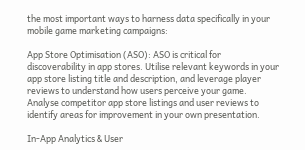the most important ways to harness data specifically in your mobile game marketing campaigns:

App Store Optimisation (ASO): ASO is critical for discoverability in app stores. Utilise relevant keywords in your app store listing title and description, and leverage player reviews to understand how users perceive your game. Analyse competitor app store listings and user reviews to identify areas for improvement in your own presentation.

In-App Analytics & User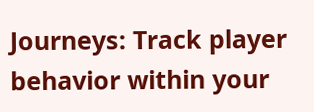Journeys: Track player behavior within your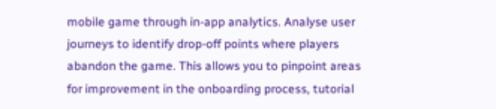mobile game through in-app analytics. Analyse user journeys to identify drop-off points where players abandon the game. This allows you to pinpoint areas for improvement in the onboarding process, tutorial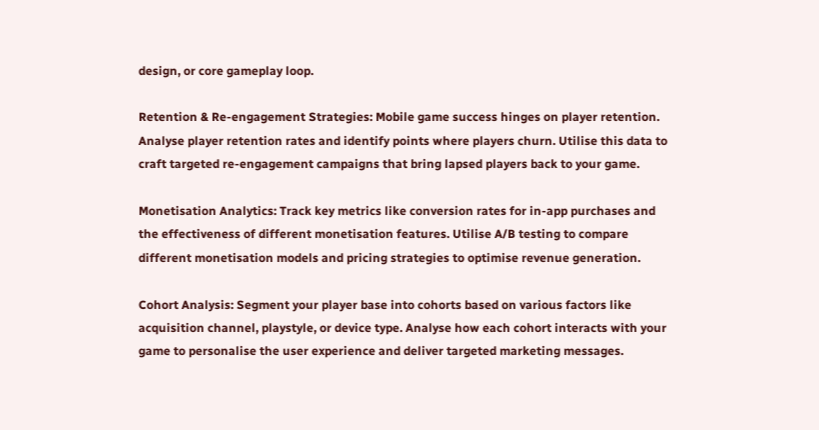design, or core gameplay loop.

Retention & Re-engagement Strategies: Mobile game success hinges on player retention. Analyse player retention rates and identify points where players churn. Utilise this data to craft targeted re-engagement campaigns that bring lapsed players back to your game.

Monetisation Analytics: Track key metrics like conversion rates for in-app purchases and the effectiveness of different monetisation features. Utilise A/B testing to compare different monetisation models and pricing strategies to optimise revenue generation.

Cohort Analysis: Segment your player base into cohorts based on various factors like acquisition channel, playstyle, or device type. Analyse how each cohort interacts with your game to personalise the user experience and deliver targeted marketing messages.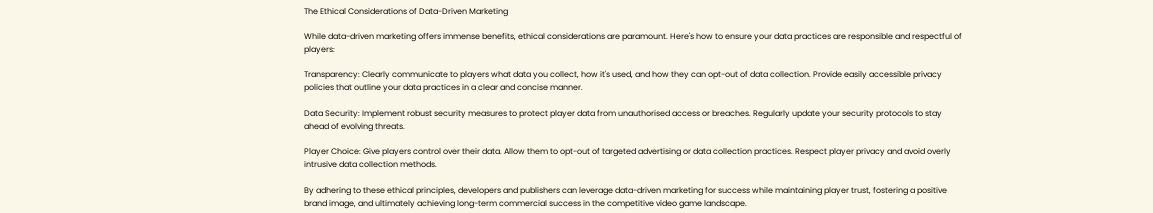The Ethical Considerations of Data-Driven Marketing

While data-driven marketing offers immense benefits, ethical considerations are paramount. Here's how to ensure your data practices are responsible and respectful of players:

Transparency: Clearly communicate to players what data you collect, how it's used, and how they can opt-out of data collection. Provide easily accessible privacy policies that outline your data practices in a clear and concise manner.

Data Security: Implement robust security measures to protect player data from unauthorised access or breaches. Regularly update your security protocols to stay ahead of evolving threats.

Player Choice: Give players control over their data. Allow them to opt-out of targeted advertising or data collection practices. Respect player privacy and avoid overly intrusive data collection methods.

By adhering to these ethical principles, developers and publishers can leverage data-driven marketing for success while maintaining player trust, fostering a positive brand image, and ultimately achieving long-term commercial success in the competitive video game landscape.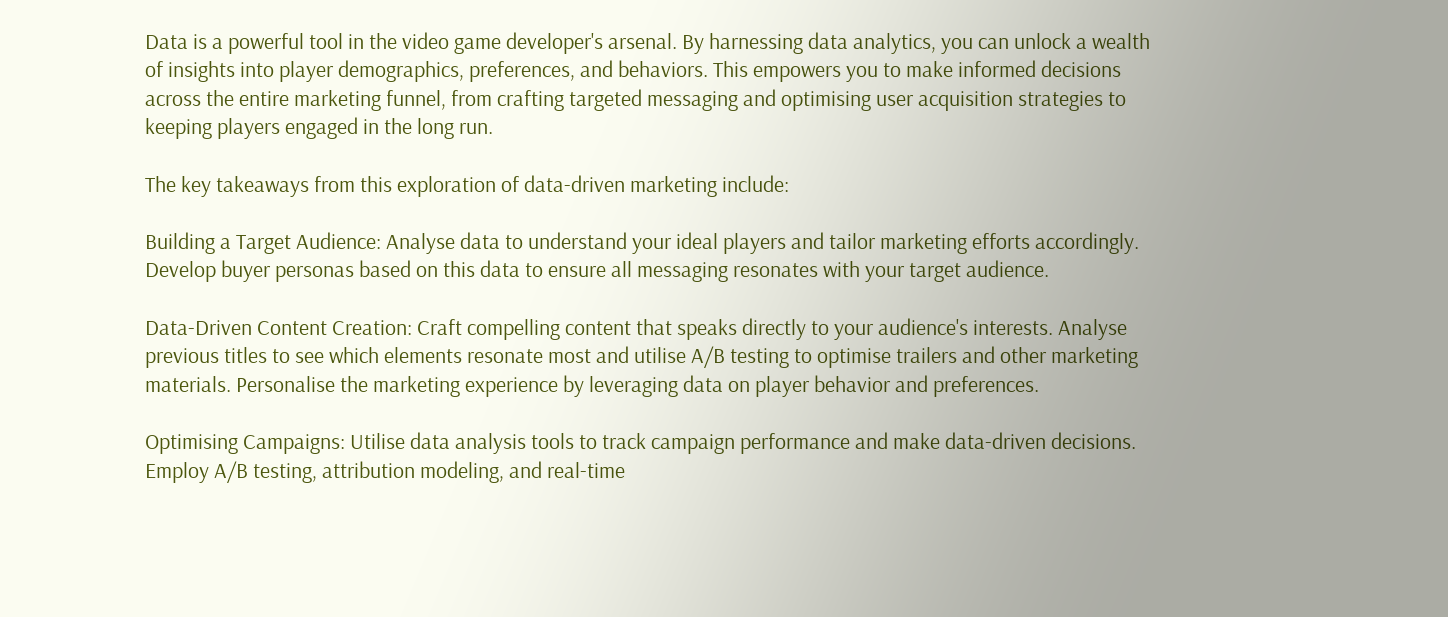Data is a powerful tool in the video game developer's arsenal. By harnessing data analytics, you can unlock a wealth of insights into player demographics, preferences, and behaviors. This empowers you to make informed decisions across the entire marketing funnel, from crafting targeted messaging and optimising user acquisition strategies to keeping players engaged in the long run.

The key takeaways from this exploration of data-driven marketing include:

Building a Target Audience: Analyse data to understand your ideal players and tailor marketing efforts accordingly. Develop buyer personas based on this data to ensure all messaging resonates with your target audience.

Data-Driven Content Creation: Craft compelling content that speaks directly to your audience's interests. Analyse previous titles to see which elements resonate most and utilise A/B testing to optimise trailers and other marketing materials. Personalise the marketing experience by leveraging data on player behavior and preferences.

Optimising Campaigns: Utilise data analysis tools to track campaign performance and make data-driven decisions. Employ A/B testing, attribution modeling, and real-time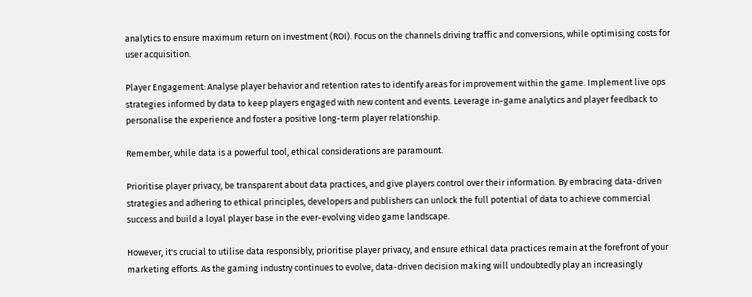analytics to ensure maximum return on investment (ROI). Focus on the channels driving traffic and conversions, while optimising costs for user acquisition.

Player Engagement: Analyse player behavior and retention rates to identify areas for improvement within the game. Implement live ops strategies informed by data to keep players engaged with new content and events. Leverage in-game analytics and player feedback to personalise the experience and foster a positive long-term player relationship.

Remember, while data is a powerful tool, ethical considerations are paramount.

Prioritise player privacy, be transparent about data practices, and give players control over their information. By embracing data-driven strategies and adhering to ethical principles, developers and publishers can unlock the full potential of data to achieve commercial success and build a loyal player base in the ever-evolving video game landscape.

However, it's crucial to utilise data responsibly, prioritise player privacy, and ensure ethical data practices remain at the forefront of your marketing efforts. As the gaming industry continues to evolve, data-driven decision making will undoubtedly play an increasingly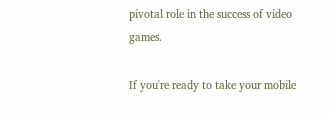pivotal role in the success of video games.

If you're ready to take your mobile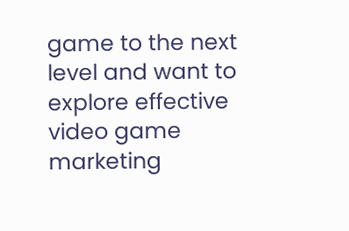game to the next level and want to explore effective video game marketing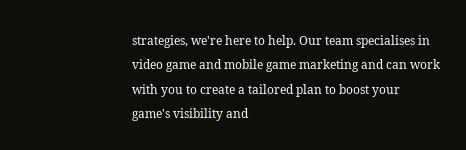strategies, we're here to help. Our team specialises in video game and mobile game marketing and can work with you to create a tailored plan to boost your game's visibility and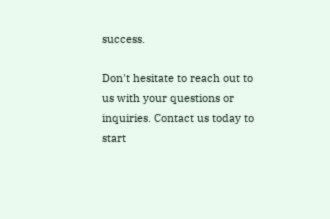success.

Don't hesitate to reach out to us with your questions or inquiries. Contact us today to start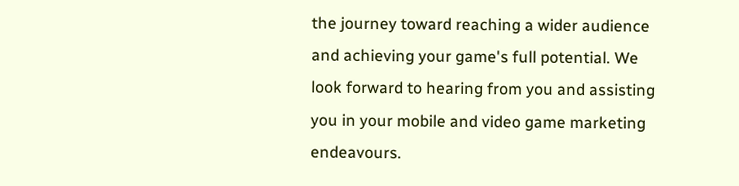the journey toward reaching a wider audience and achieving your game's full potential. We look forward to hearing from you and assisting you in your mobile and video game marketing endeavours.